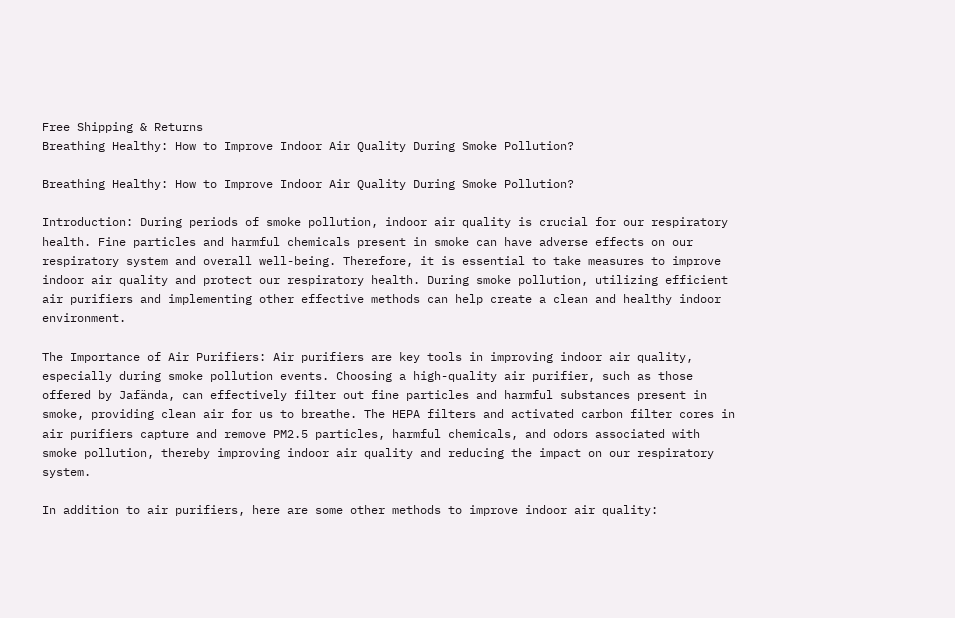Free Shipping & Returns
Breathing Healthy: How to Improve Indoor Air Quality During Smoke Pollution?

Breathing Healthy: How to Improve Indoor Air Quality During Smoke Pollution?

Introduction: During periods of smoke pollution, indoor air quality is crucial for our respiratory health. Fine particles and harmful chemicals present in smoke can have adverse effects on our respiratory system and overall well-being. Therefore, it is essential to take measures to improve indoor air quality and protect our respiratory health. During smoke pollution, utilizing efficient air purifiers and implementing other effective methods can help create a clean and healthy indoor environment.

The Importance of Air Purifiers: Air purifiers are key tools in improving indoor air quality, especially during smoke pollution events. Choosing a high-quality air purifier, such as those offered by Jafända, can effectively filter out fine particles and harmful substances present in smoke, providing clean air for us to breathe. The HEPA filters and activated carbon filter cores in air purifiers capture and remove PM2.5 particles, harmful chemicals, and odors associated with smoke pollution, thereby improving indoor air quality and reducing the impact on our respiratory system.

In addition to air purifiers, here are some other methods to improve indoor air quality: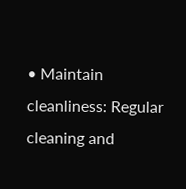• Maintain cleanliness: Regular cleaning and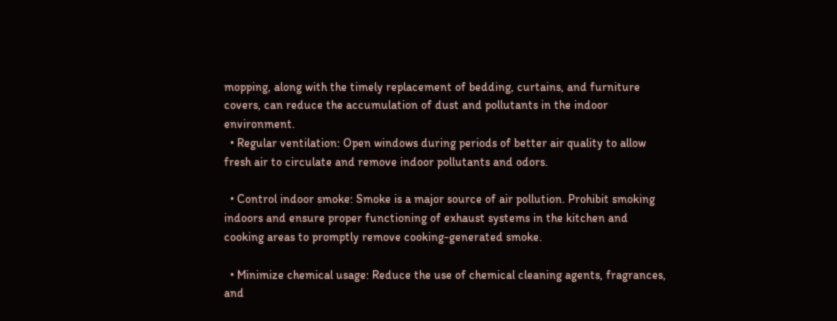mopping, along with the timely replacement of bedding, curtains, and furniture covers, can reduce the accumulation of dust and pollutants in the indoor environment.
  • Regular ventilation: Open windows during periods of better air quality to allow fresh air to circulate and remove indoor pollutants and odors.

  • Control indoor smoke: Smoke is a major source of air pollution. Prohibit smoking indoors and ensure proper functioning of exhaust systems in the kitchen and cooking areas to promptly remove cooking-generated smoke.

  • Minimize chemical usage: Reduce the use of chemical cleaning agents, fragrances, and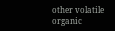other volatile organic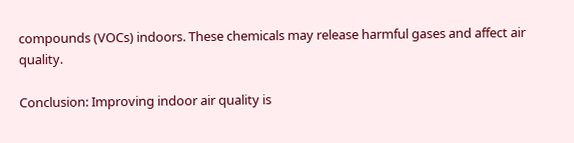compounds (VOCs) indoors. These chemicals may release harmful gases and affect air quality.

Conclusion: Improving indoor air quality is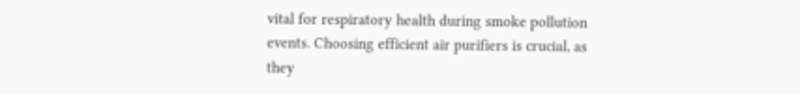vital for respiratory health during smoke pollution events. Choosing efficient air purifiers is crucial, as they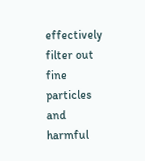effectively filter out fine particles and harmful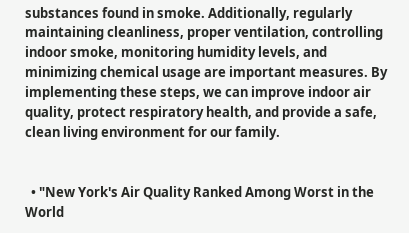substances found in smoke. Additionally, regularly maintaining cleanliness, proper ventilation, controlling indoor smoke, monitoring humidity levels, and minimizing chemical usage are important measures. By implementing these steps, we can improve indoor air quality, protect respiratory health, and provide a safe, clean living environment for our family.


  • "New York's Air Quality Ranked Among Worst in the World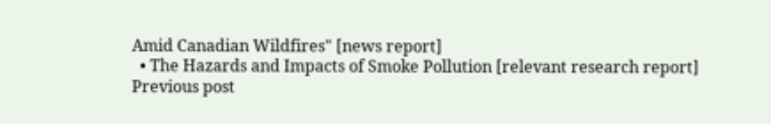Amid Canadian Wildfires" [news report]
  • The Hazards and Impacts of Smoke Pollution [relevant research report]
Previous post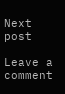Next post

Leave a comment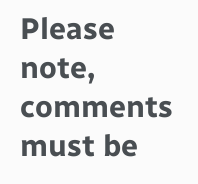Please note, comments must be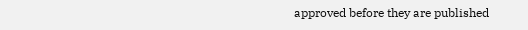approved before they are published